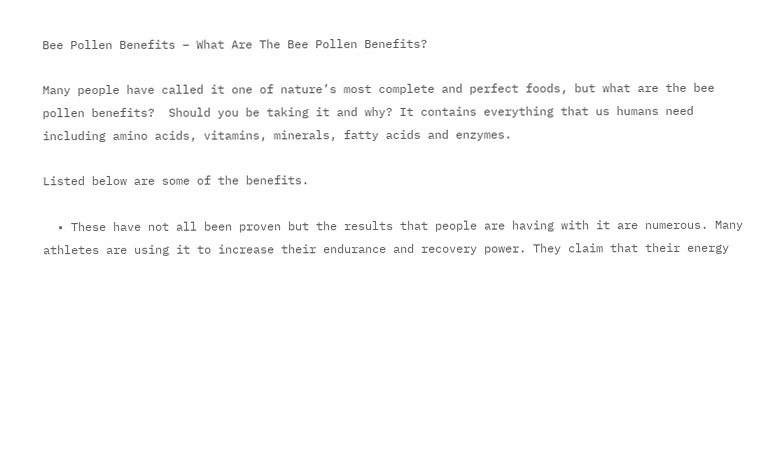Bee Pollen Benefits – What Are The Bee Pollen Benefits?

Many people have called it one of nature’s most complete and perfect foods, but what are the bee pollen benefits?  Should you be taking it and why? It contains everything that us humans need including amino acids, vitamins, minerals, fatty acids and enzymes.

Listed below are some of the benefits.

  • These have not all been proven but the results that people are having with it are numerous. Many athletes are using it to increase their endurance and recovery power. They claim that their energy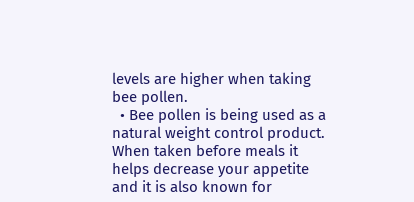levels are higher when taking bee pollen.
  • Bee pollen is being used as a natural weight control product. When taken before meals it helps decrease your appetite and it is also known for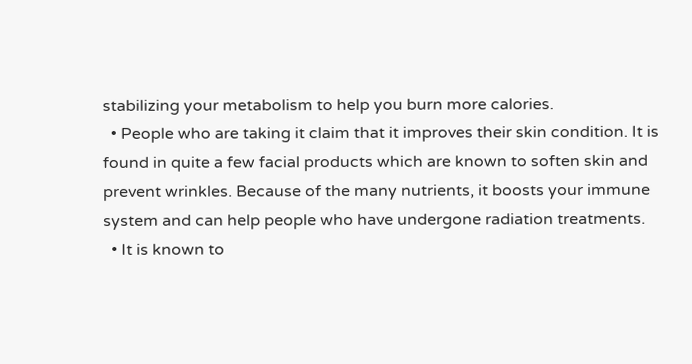stabilizing your metabolism to help you burn more calories.
  • People who are taking it claim that it improves their skin condition. It is found in quite a few facial products which are known to soften skin and prevent wrinkles. Because of the many nutrients, it boosts your immune system and can help people who have undergone radiation treatments.
  • It is known to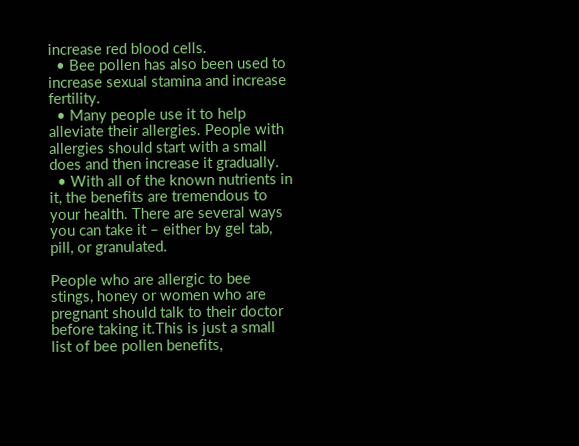increase red blood cells.
  • Bee pollen has also been used to increase sexual stamina and increase fertility.
  • Many people use it to help alleviate their allergies. People with allergies should start with a small does and then increase it gradually.
  • With all of the known nutrients in it, the benefits are tremendous to your health. There are several ways you can take it – either by gel tab, pill, or granulated.

People who are allergic to bee stings, honey or women who are pregnant should talk to their doctor before taking it.This is just a small list of bee pollen benefits,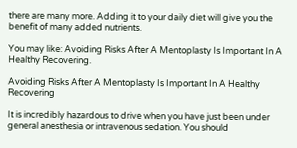there are many more. Adding it to your daily diet will give you the benefit of many added nutrients.

You may like: Avoiding Risks After A Mentoplasty Is Important In A Healthy Recovering.

Avoiding Risks After A Mentoplasty Is Important In A Healthy Recovering

It is incredibly hazardous to drive when you have just been under general anesthesia or intravenous sedation. You should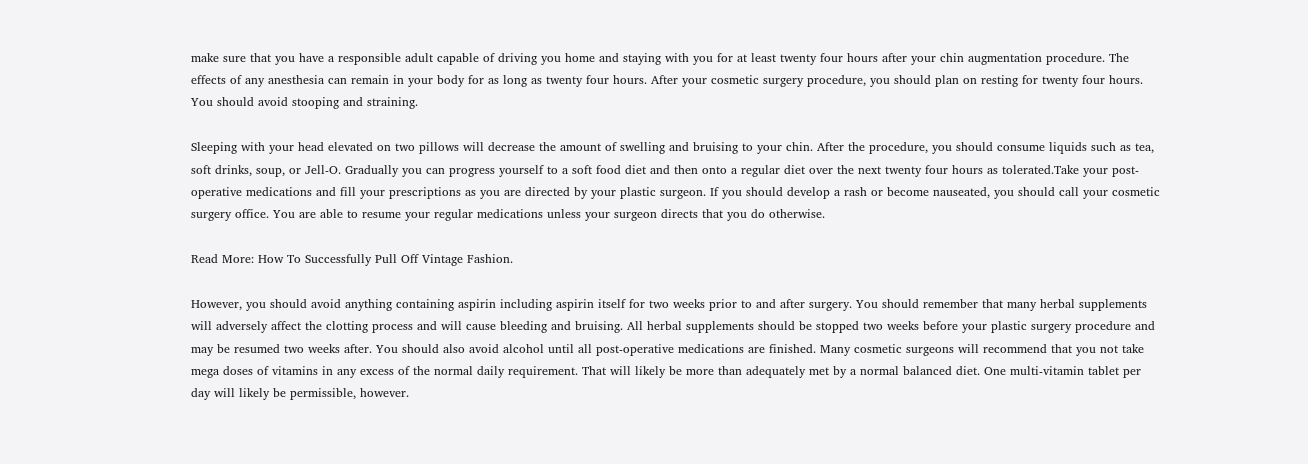make sure that you have a responsible adult capable of driving you home and staying with you for at least twenty four hours after your chin augmentation procedure. The effects of any anesthesia can remain in your body for as long as twenty four hours. After your cosmetic surgery procedure, you should plan on resting for twenty four hours. You should avoid stooping and straining.

Sleeping with your head elevated on two pillows will decrease the amount of swelling and bruising to your chin. After the procedure, you should consume liquids such as tea, soft drinks, soup, or Jell-O. Gradually you can progress yourself to a soft food diet and then onto a regular diet over the next twenty four hours as tolerated.Take your post-operative medications and fill your prescriptions as you are directed by your plastic surgeon. If you should develop a rash or become nauseated, you should call your cosmetic surgery office. You are able to resume your regular medications unless your surgeon directs that you do otherwise.

Read More: How To Successfully Pull Off Vintage Fashion.

However, you should avoid anything containing aspirin including aspirin itself for two weeks prior to and after surgery. You should remember that many herbal supplements will adversely affect the clotting process and will cause bleeding and bruising. All herbal supplements should be stopped two weeks before your plastic surgery procedure and may be resumed two weeks after. You should also avoid alcohol until all post-operative medications are finished. Many cosmetic surgeons will recommend that you not take mega doses of vitamins in any excess of the normal daily requirement. That will likely be more than adequately met by a normal balanced diet. One multi-vitamin tablet per day will likely be permissible, however.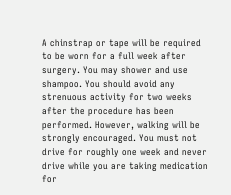A chinstrap or tape will be required to be worn for a full week after surgery. You may shower and use shampoo. You should avoid any strenuous activity for two weeks after the procedure has been performed. However, walking will be strongly encouraged. You must not drive for roughly one week and never drive while you are taking medication for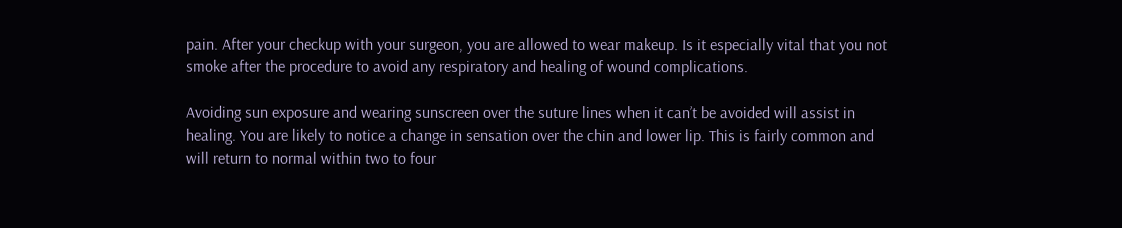pain. After your checkup with your surgeon, you are allowed to wear makeup. Is it especially vital that you not smoke after the procedure to avoid any respiratory and healing of wound complications.

Avoiding sun exposure and wearing sunscreen over the suture lines when it can’t be avoided will assist in healing. You are likely to notice a change in sensation over the chin and lower lip. This is fairly common and will return to normal within two to four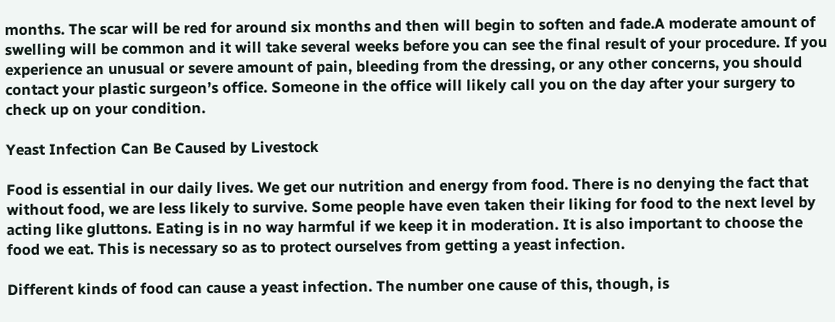months. The scar will be red for around six months and then will begin to soften and fade.A moderate amount of swelling will be common and it will take several weeks before you can see the final result of your procedure. If you experience an unusual or severe amount of pain, bleeding from the dressing, or any other concerns, you should contact your plastic surgeon’s office. Someone in the office will likely call you on the day after your surgery to check up on your condition.

Yeast Infection Can Be Caused by Livestock

Food is essential in our daily lives. We get our nutrition and energy from food. There is no denying the fact that without food, we are less likely to survive. Some people have even taken their liking for food to the next level by acting like gluttons. Eating is in no way harmful if we keep it in moderation. It is also important to choose the food we eat. This is necessary so as to protect ourselves from getting a yeast infection.

Different kinds of food can cause a yeast infection. The number one cause of this, though, is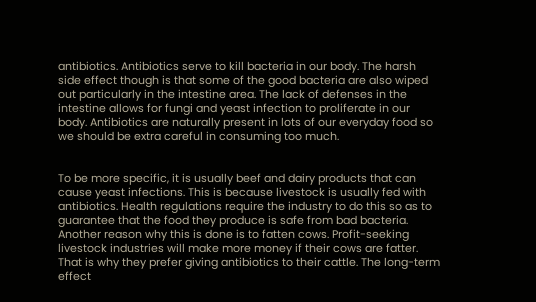antibiotics. Antibiotics serve to kill bacteria in our body. The harsh side effect though is that some of the good bacteria are also wiped out particularly in the intestine area. The lack of defenses in the intestine allows for fungi and yeast infection to proliferate in our body. Antibiotics are naturally present in lots of our everyday food so we should be extra careful in consuming too much.


To be more specific, it is usually beef and dairy products that can cause yeast infections. This is because livestock is usually fed with antibiotics. Health regulations require the industry to do this so as to guarantee that the food they produce is safe from bad bacteria. Another reason why this is done is to fatten cows. Profit-seeking livestock industries will make more money if their cows are fatter. That is why they prefer giving antibiotics to their cattle. The long-term effect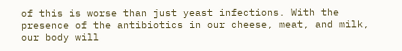of this is worse than just yeast infections. With the presence of the antibiotics in our cheese, meat, and milk, our body will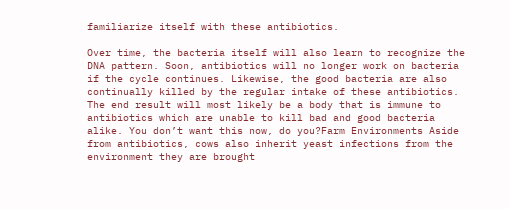familiarize itself with these antibiotics.

Over time, the bacteria itself will also learn to recognize the DNA pattern. Soon, antibiotics will no longer work on bacteria if the cycle continues. Likewise, the good bacteria are also continually killed by the regular intake of these antibiotics. The end result will most likely be a body that is immune to antibiotics which are unable to kill bad and good bacteria alike. You don’t want this now, do you?Farm Environments Aside from antibiotics, cows also inherit yeast infections from the environment they are brought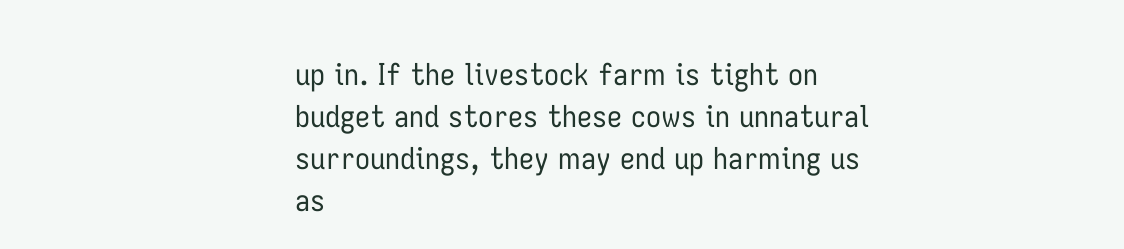up in. If the livestock farm is tight on budget and stores these cows in unnatural surroundings, they may end up harming us as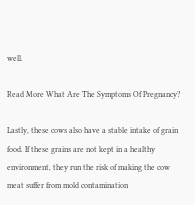well.

Read More What Are The Symptoms Of Pregnancy?

Lastly, these cows also have a stable intake of grain food. If these grains are not kept in a healthy environment, they run the risk of making the cow meat suffer from mold contamination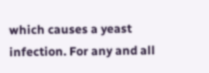which causes a yeast infection. For any and all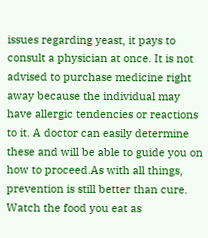issues regarding yeast, it pays to consult a physician at once. It is not advised to purchase medicine right away because the individual may have allergic tendencies or reactions to it. A doctor can easily determine these and will be able to guide you on how to proceed.As with all things, prevention is still better than cure. Watch the food you eat as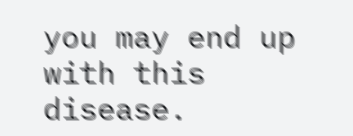you may end up with this disease.